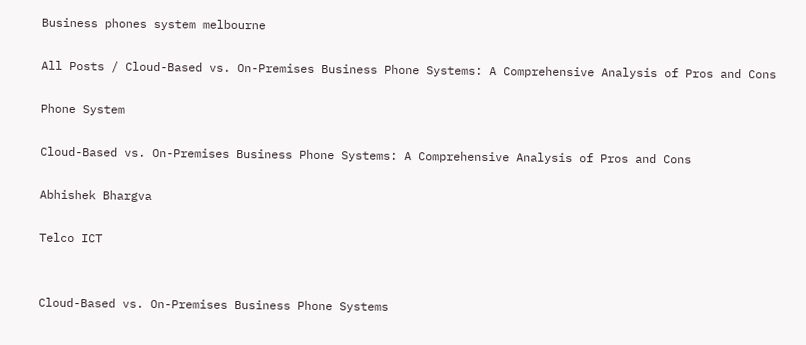Business phones system melbourne

All Posts / Cloud-Based vs. On-Premises Business Phone Systems: A Comprehensive Analysis of Pros and Cons

Phone System

Cloud-Based vs. On-Premises Business Phone Systems: A Comprehensive Analysis of Pros and Cons

Abhishek Bhargva

Telco ICT


Cloud-Based vs. On-Premises Business Phone Systems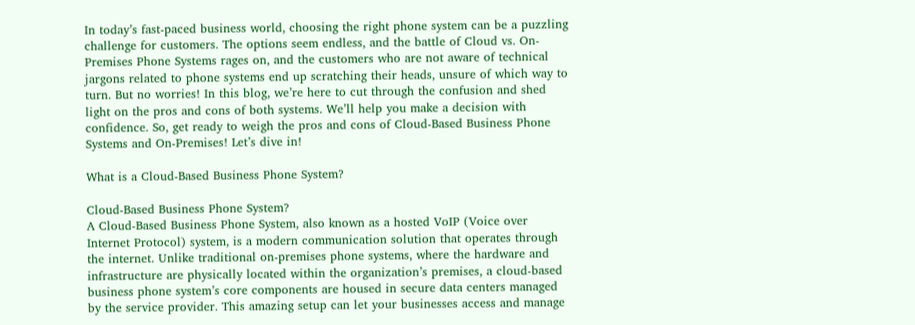In today’s fast-paced business world, choosing the right phone system can be a puzzling challenge for customers. The options seem endless, and the battle of Cloud vs. On-Premises Phone Systems rages on, and the customers who are not aware of technical jargons related to phone systems end up scratching their heads, unsure of which way to turn. But no worries! In this blog, we’re here to cut through the confusion and shed light on the pros and cons of both systems. We’ll help you make a decision with confidence. So, get ready to weigh the pros and cons of Cloud-Based Business Phone Systems and On-Premises! Let’s dive in!

What is a Cloud-Based Business Phone System?

Cloud-Based Business Phone System?
A Cloud-Based Business Phone System, also known as a hosted VoIP (Voice over Internet Protocol) system, is a modern communication solution that operates through the internet. Unlike traditional on-premises phone systems, where the hardware and infrastructure are physically located within the organization’s premises, a cloud-based business phone system’s core components are housed in secure data centers managed by the service provider. This amazing setup can let your businesses access and manage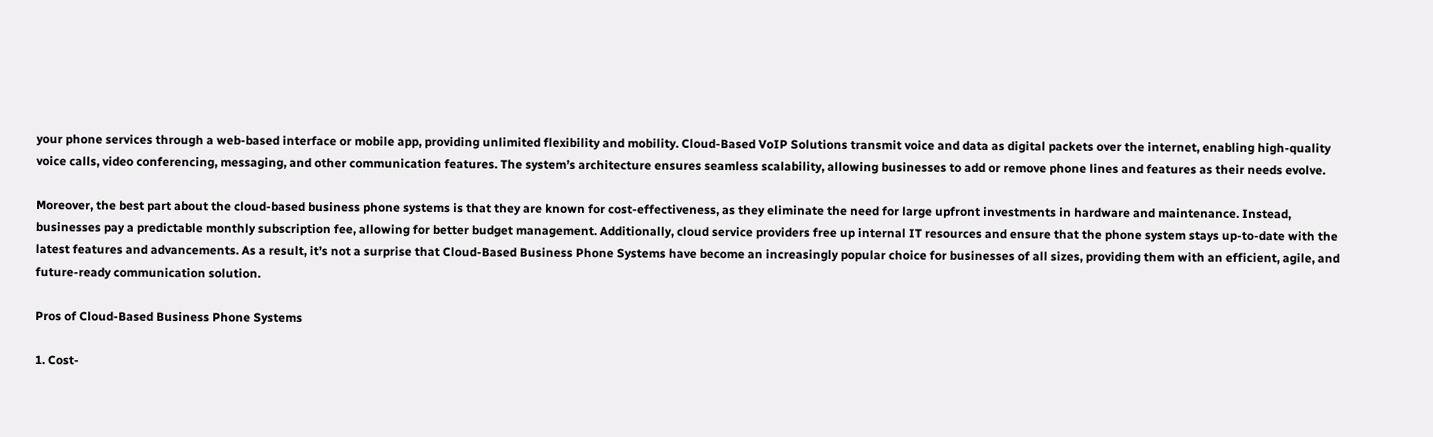your phone services through a web-based interface or mobile app, providing unlimited flexibility and mobility. Cloud-Based VoIP Solutions transmit voice and data as digital packets over the internet, enabling high-quality voice calls, video conferencing, messaging, and other communication features. The system’s architecture ensures seamless scalability, allowing businesses to add or remove phone lines and features as their needs evolve.

Moreover, the best part about the cloud-based business phone systems is that they are known for cost-effectiveness, as they eliminate the need for large upfront investments in hardware and maintenance. Instead, businesses pay a predictable monthly subscription fee, allowing for better budget management. Additionally, cloud service providers free up internal IT resources and ensure that the phone system stays up-to-date with the latest features and advancements. As a result, it’s not a surprise that Cloud-Based Business Phone Systems have become an increasingly popular choice for businesses of all sizes, providing them with an efficient, agile, and future-ready communication solution.

Pros of Cloud-Based Business Phone Systems

1. Cost-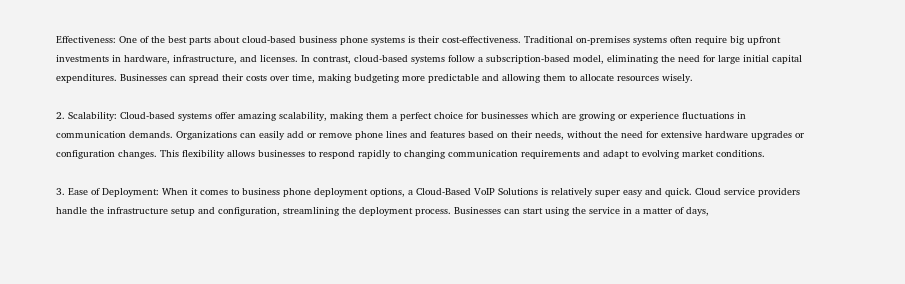Effectiveness: One of the best parts about cloud-based business phone systems is their cost-effectiveness. Traditional on-premises systems often require big upfront investments in hardware, infrastructure, and licenses. In contrast, cloud-based systems follow a subscription-based model, eliminating the need for large initial capital expenditures. Businesses can spread their costs over time, making budgeting more predictable and allowing them to allocate resources wisely.

2. Scalability: Cloud-based systems offer amazing scalability, making them a perfect choice for businesses which are growing or experience fluctuations in communication demands. Organizations can easily add or remove phone lines and features based on their needs, without the need for extensive hardware upgrades or configuration changes. This flexibility allows businesses to respond rapidly to changing communication requirements and adapt to evolving market conditions.

3. Ease of Deployment: When it comes to business phone deployment options, a Cloud-Based VoIP Solutions is relatively super easy and quick. Cloud service providers handle the infrastructure setup and configuration, streamlining the deployment process. Businesses can start using the service in a matter of days,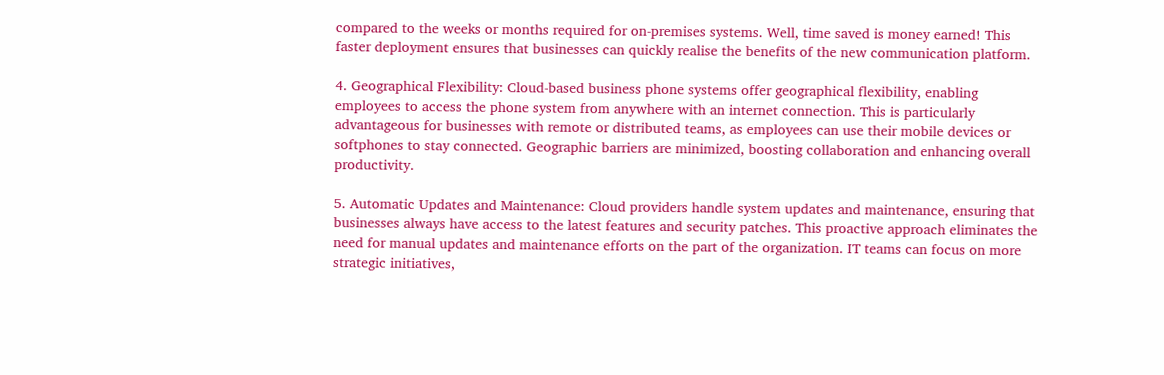compared to the weeks or months required for on-premises systems. Well, time saved is money earned! This faster deployment ensures that businesses can quickly realise the benefits of the new communication platform.

4. Geographical Flexibility: Cloud-based business phone systems offer geographical flexibility, enabling employees to access the phone system from anywhere with an internet connection. This is particularly advantageous for businesses with remote or distributed teams, as employees can use their mobile devices or softphones to stay connected. Geographic barriers are minimized, boosting collaboration and enhancing overall productivity.

5. Automatic Updates and Maintenance: Cloud providers handle system updates and maintenance, ensuring that businesses always have access to the latest features and security patches. This proactive approach eliminates the need for manual updates and maintenance efforts on the part of the organization. IT teams can focus on more strategic initiatives,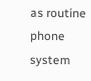as routine phone system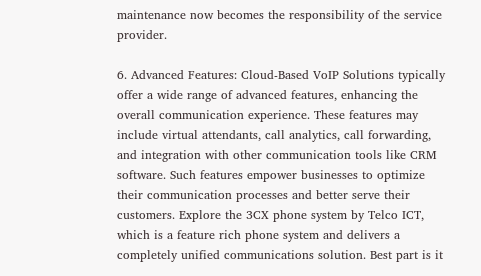maintenance now becomes the responsibility of the service provider.

6. Advanced Features: Cloud-Based VoIP Solutions typically offer a wide range of advanced features, enhancing the overall communication experience. These features may include virtual attendants, call analytics, call forwarding, and integration with other communication tools like CRM software. Such features empower businesses to optimize their communication processes and better serve their customers. Explore the 3CX phone system by Telco ICT, which is a feature rich phone system and delivers a completely unified communications solution. Best part is it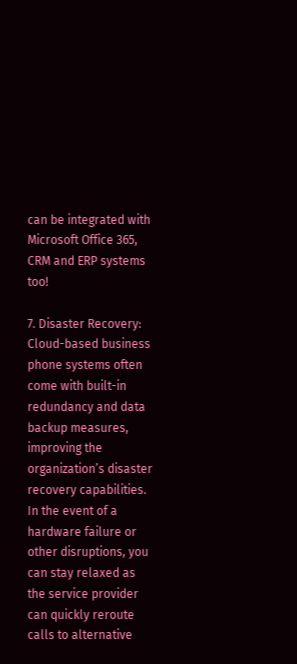can be integrated with Microsoft Office 365, CRM and ERP systems too!

7. Disaster Recovery: Cloud-based business phone systems often come with built-in redundancy and data backup measures, improving the organization’s disaster recovery capabilities. In the event of a hardware failure or other disruptions, you can stay relaxed as the service provider can quickly reroute calls to alternative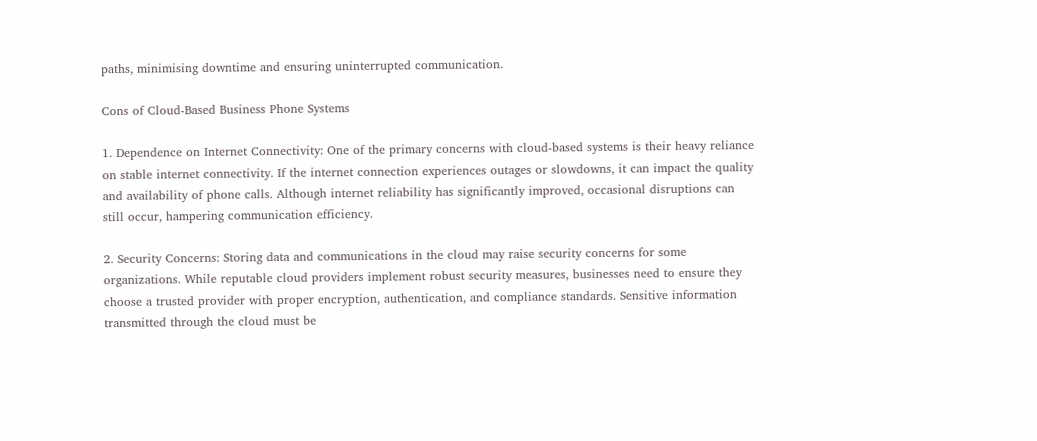paths, minimising downtime and ensuring uninterrupted communication.

Cons of Cloud-Based Business Phone Systems

1. Dependence on Internet Connectivity: One of the primary concerns with cloud-based systems is their heavy reliance on stable internet connectivity. If the internet connection experiences outages or slowdowns, it can impact the quality and availability of phone calls. Although internet reliability has significantly improved, occasional disruptions can still occur, hampering communication efficiency.

2. Security Concerns: Storing data and communications in the cloud may raise security concerns for some organizations. While reputable cloud providers implement robust security measures, businesses need to ensure they choose a trusted provider with proper encryption, authentication, and compliance standards. Sensitive information transmitted through the cloud must be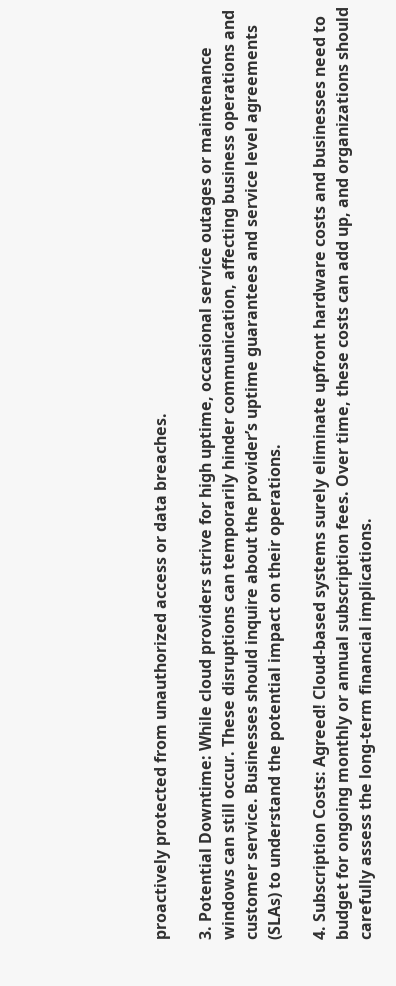proactively protected from unauthorized access or data breaches.

3. Potential Downtime: While cloud providers strive for high uptime, occasional service outages or maintenance windows can still occur. These disruptions can temporarily hinder communication, affecting business operations and customer service. Businesses should inquire about the provider’s uptime guarantees and service level agreements (SLAs) to understand the potential impact on their operations.

4. Subscription Costs: Agreed! Cloud-based systems surely eliminate upfront hardware costs and businesses need to budget for ongoing monthly or annual subscription fees. Over time, these costs can add up, and organizations should carefully assess the long-term financial implications.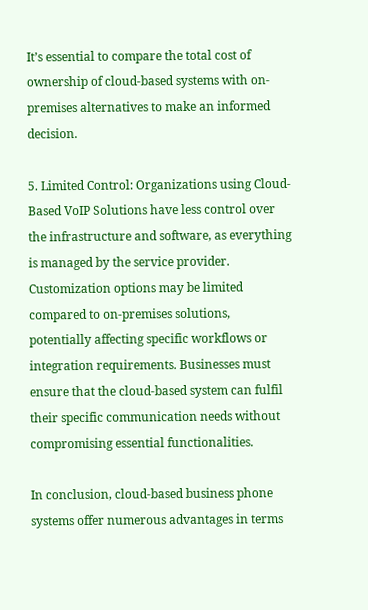It’s essential to compare the total cost of ownership of cloud-based systems with on-premises alternatives to make an informed decision.

5. Limited Control: Organizations using Cloud-Based VoIP Solutions have less control over the infrastructure and software, as everything is managed by the service provider. Customization options may be limited compared to on-premises solutions, potentially affecting specific workflows or integration requirements. Businesses must ensure that the cloud-based system can fulfil their specific communication needs without compromising essential functionalities.

In conclusion, cloud-based business phone systems offer numerous advantages in terms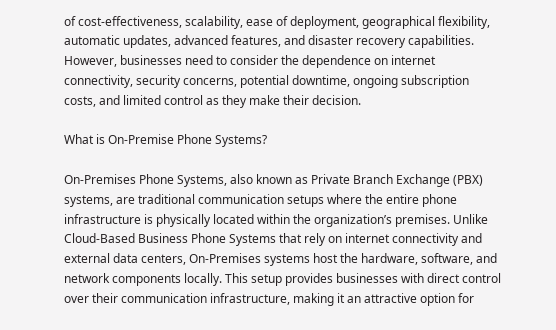of cost-effectiveness, scalability, ease of deployment, geographical flexibility, automatic updates, advanced features, and disaster recovery capabilities. However, businesses need to consider the dependence on internet connectivity, security concerns, potential downtime, ongoing subscription costs, and limited control as they make their decision.

What is On-Premise Phone Systems?

On-Premises Phone Systems, also known as Private Branch Exchange (PBX) systems, are traditional communication setups where the entire phone infrastructure is physically located within the organization’s premises. Unlike Cloud-Based Business Phone Systems that rely on internet connectivity and external data centers, On-Premises systems host the hardware, software, and network components locally. This setup provides businesses with direct control over their communication infrastructure, making it an attractive option for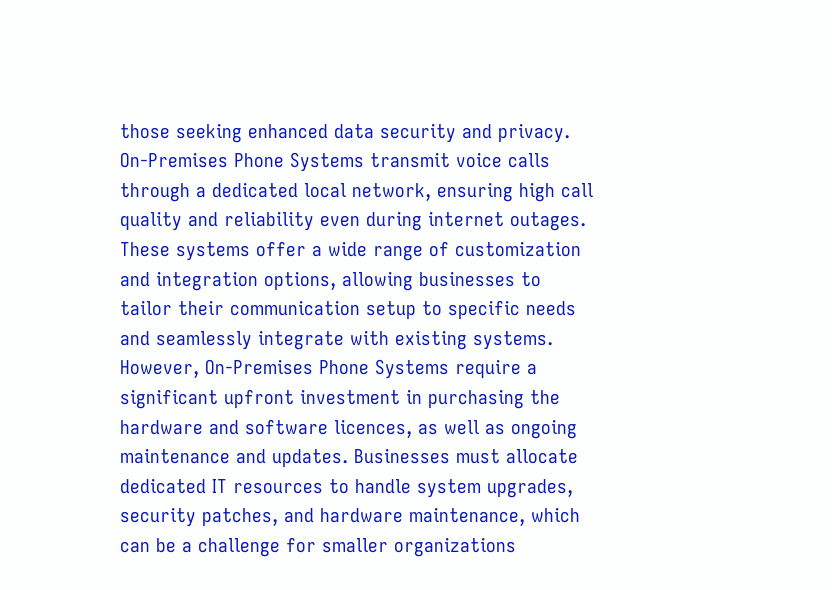those seeking enhanced data security and privacy. On-Premises Phone Systems transmit voice calls through a dedicated local network, ensuring high call quality and reliability even during internet outages. These systems offer a wide range of customization and integration options, allowing businesses to tailor their communication setup to specific needs and seamlessly integrate with existing systems. However, On-Premises Phone Systems require a significant upfront investment in purchasing the hardware and software licences, as well as ongoing maintenance and updates. Businesses must allocate dedicated IT resources to handle system upgrades, security patches, and hardware maintenance, which can be a challenge for smaller organizations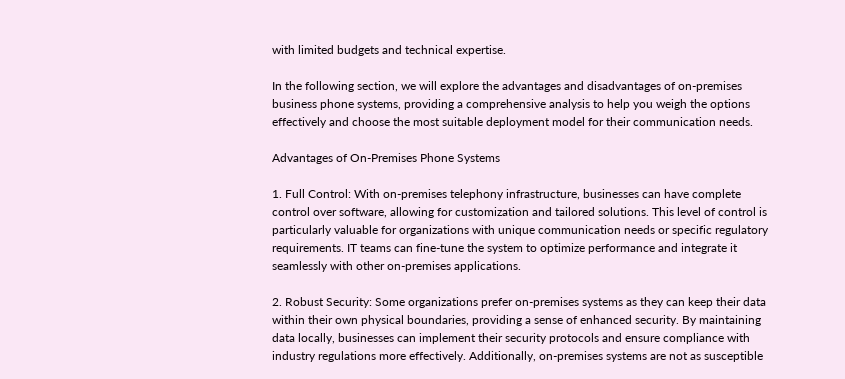with limited budgets and technical expertise.

In the following section, we will explore the advantages and disadvantages of on-premises business phone systems, providing a comprehensive analysis to help you weigh the options effectively and choose the most suitable deployment model for their communication needs.

Advantages of On-Premises Phone Systems

1. Full Control: With on-premises telephony infrastructure, businesses can have complete control over software, allowing for customization and tailored solutions. This level of control is particularly valuable for organizations with unique communication needs or specific regulatory requirements. IT teams can fine-tune the system to optimize performance and integrate it seamlessly with other on-premises applications.

2. Robust Security: Some organizations prefer on-premises systems as they can keep their data within their own physical boundaries, providing a sense of enhanced security. By maintaining data locally, businesses can implement their security protocols and ensure compliance with industry regulations more effectively. Additionally, on-premises systems are not as susceptible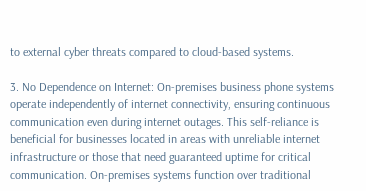to external cyber threats compared to cloud-based systems.

3. No Dependence on Internet: On-premises business phone systems operate independently of internet connectivity, ensuring continuous communication even during internet outages. This self-reliance is beneficial for businesses located in areas with unreliable internet infrastructure or those that need guaranteed uptime for critical communication. On-premises systems function over traditional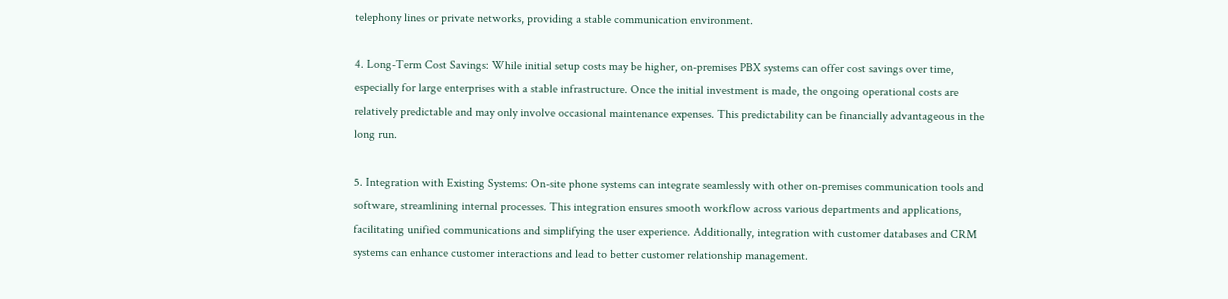telephony lines or private networks, providing a stable communication environment.

4. Long-Term Cost Savings: While initial setup costs may be higher, on-premises PBX systems can offer cost savings over time, especially for large enterprises with a stable infrastructure. Once the initial investment is made, the ongoing operational costs are relatively predictable and may only involve occasional maintenance expenses. This predictability can be financially advantageous in the long run.

5. Integration with Existing Systems: On-site phone systems can integrate seamlessly with other on-premises communication tools and software, streamlining internal processes. This integration ensures smooth workflow across various departments and applications, facilitating unified communications and simplifying the user experience. Additionally, integration with customer databases and CRM systems can enhance customer interactions and lead to better customer relationship management.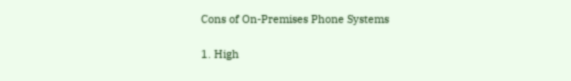Cons of On-Premises Phone Systems

1. High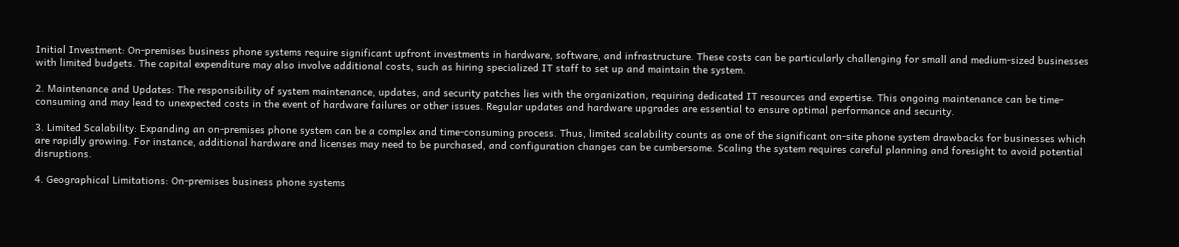Initial Investment: On-premises business phone systems require significant upfront investments in hardware, software, and infrastructure. These costs can be particularly challenging for small and medium-sized businesses with limited budgets. The capital expenditure may also involve additional costs, such as hiring specialized IT staff to set up and maintain the system.

2. Maintenance and Updates: The responsibility of system maintenance, updates, and security patches lies with the organization, requiring dedicated IT resources and expertise. This ongoing maintenance can be time-consuming and may lead to unexpected costs in the event of hardware failures or other issues. Regular updates and hardware upgrades are essential to ensure optimal performance and security.

3. Limited Scalability: Expanding an on-premises phone system can be a complex and time-consuming process. Thus, limited scalability counts as one of the significant on-site phone system drawbacks for businesses which are rapidly growing. For instance, additional hardware and licenses may need to be purchased, and configuration changes can be cumbersome. Scaling the system requires careful planning and foresight to avoid potential disruptions.

4. Geographical Limitations: On-premises business phone systems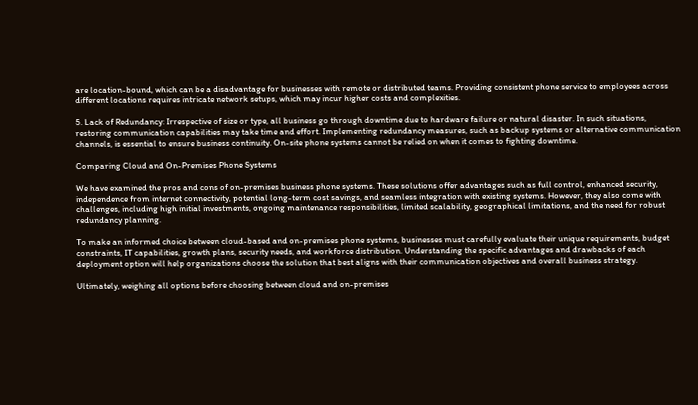are location-bound, which can be a disadvantage for businesses with remote or distributed teams. Providing consistent phone service to employees across different locations requires intricate network setups, which may incur higher costs and complexities.

5. Lack of Redundancy: Irrespective of size or type, all business go through downtime due to hardware failure or natural disaster. In such situations, restoring communication capabilities may take time and effort. Implementing redundancy measures, such as backup systems or alternative communication channels, is essential to ensure business continuity. On-site phone systems cannot be relied on when it comes to fighting downtime.

Comparing Cloud and On-Premises Phone Systems

We have examined the pros and cons of on-premises business phone systems. These solutions offer advantages such as full control, enhanced security, independence from internet connectivity, potential long-term cost savings, and seamless integration with existing systems. However, they also come with challenges, including high initial investments, ongoing maintenance responsibilities, limited scalability, geographical limitations, and the need for robust redundancy planning.

To make an informed choice between cloud-based and on-premises phone systems, businesses must carefully evaluate their unique requirements, budget constraints, IT capabilities, growth plans, security needs, and workforce distribution. Understanding the specific advantages and drawbacks of each deployment option will help organizations choose the solution that best aligns with their communication objectives and overall business strategy.

Ultimately, weighing all options before choosing between cloud and on-premises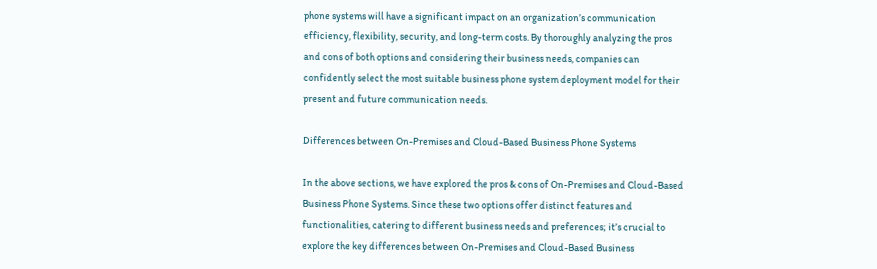phone systems will have a significant impact on an organization’s communication efficiency, flexibility, security, and long-term costs. By thoroughly analyzing the pros and cons of both options and considering their business needs, companies can confidently select the most suitable business phone system deployment model for their present and future communication needs.

Differences between On-Premises and Cloud-Based Business Phone Systems

In the above sections, we have explored the pros & cons of On-Premises and Cloud-Based Business Phone Systems. Since these two options offer distinct features and functionalities, catering to different business needs and preferences; it’s crucial to explore the key differences between On-Premises and Cloud-Based Business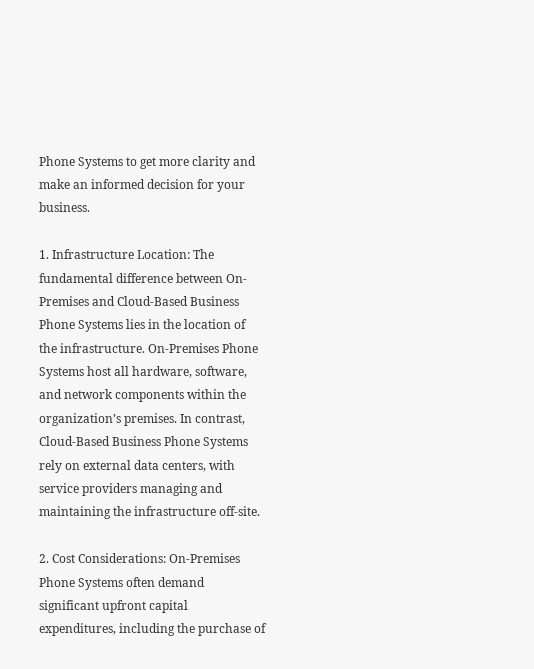Phone Systems to get more clarity and make an informed decision for your business.

1. Infrastructure Location: The fundamental difference between On-Premises and Cloud-Based Business Phone Systems lies in the location of the infrastructure. On-Premises Phone Systems host all hardware, software, and network components within the organization’s premises. In contrast, Cloud-Based Business Phone Systems rely on external data centers, with service providers managing and maintaining the infrastructure off-site.

2. Cost Considerations: On-Premises Phone Systems often demand significant upfront capital expenditures, including the purchase of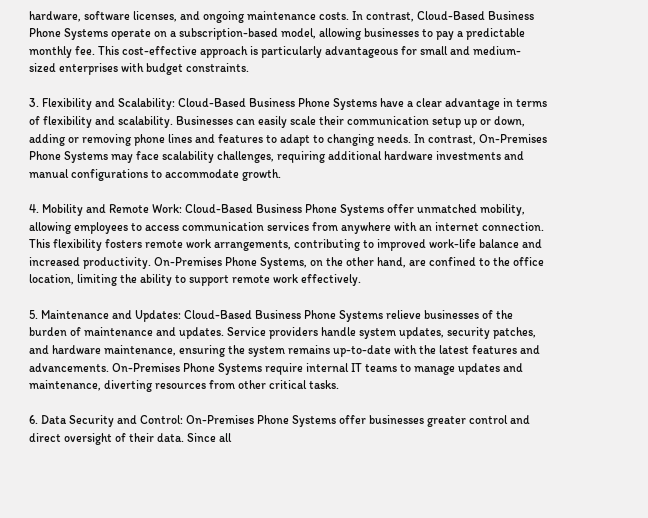hardware, software licenses, and ongoing maintenance costs. In contrast, Cloud-Based Business Phone Systems operate on a subscription-based model, allowing businesses to pay a predictable monthly fee. This cost-effective approach is particularly advantageous for small and medium-sized enterprises with budget constraints.

3. Flexibility and Scalability: Cloud-Based Business Phone Systems have a clear advantage in terms of flexibility and scalability. Businesses can easily scale their communication setup up or down, adding or removing phone lines and features to adapt to changing needs. In contrast, On-Premises Phone Systems may face scalability challenges, requiring additional hardware investments and manual configurations to accommodate growth.

4. Mobility and Remote Work: Cloud-Based Business Phone Systems offer unmatched mobility, allowing employees to access communication services from anywhere with an internet connection. This flexibility fosters remote work arrangements, contributing to improved work-life balance and increased productivity. On-Premises Phone Systems, on the other hand, are confined to the office location, limiting the ability to support remote work effectively.

5. Maintenance and Updates: Cloud-Based Business Phone Systems relieve businesses of the burden of maintenance and updates. Service providers handle system updates, security patches, and hardware maintenance, ensuring the system remains up-to-date with the latest features and advancements. On-Premises Phone Systems require internal IT teams to manage updates and maintenance, diverting resources from other critical tasks.

6. Data Security and Control: On-Premises Phone Systems offer businesses greater control and direct oversight of their data. Since all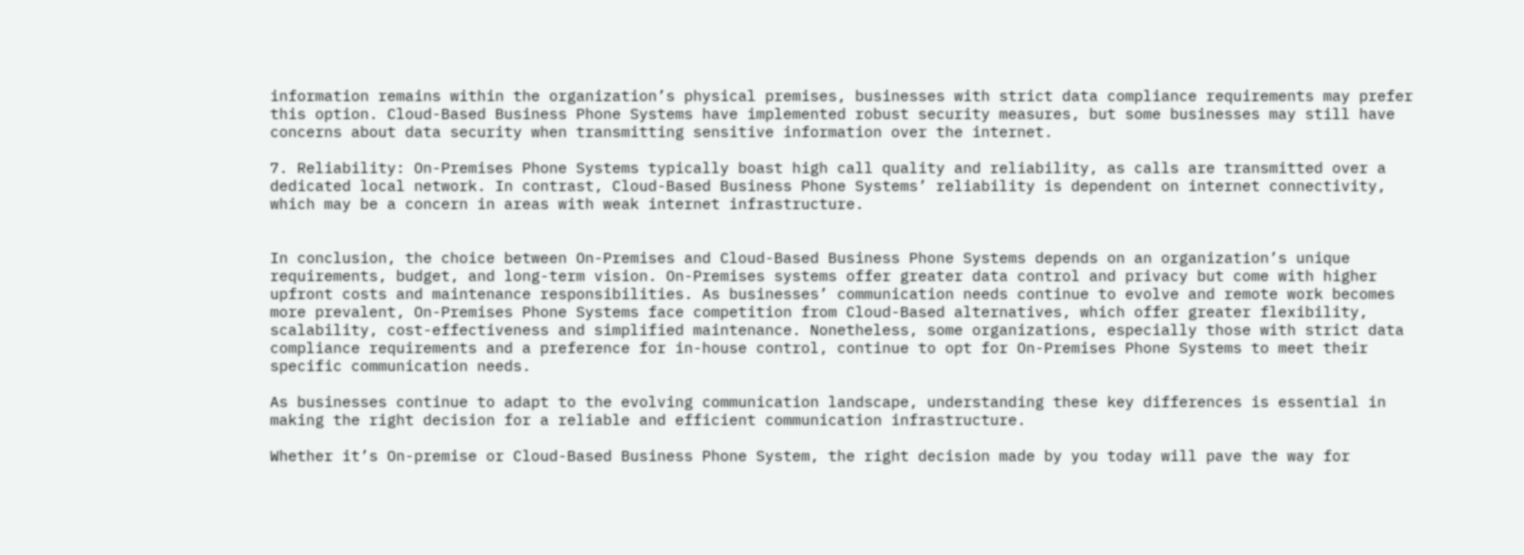information remains within the organization’s physical premises, businesses with strict data compliance requirements may prefer this option. Cloud-Based Business Phone Systems have implemented robust security measures, but some businesses may still have concerns about data security when transmitting sensitive information over the internet.

7. Reliability: On-Premises Phone Systems typically boast high call quality and reliability, as calls are transmitted over a dedicated local network. In contrast, Cloud-Based Business Phone Systems’ reliability is dependent on internet connectivity, which may be a concern in areas with weak internet infrastructure.


In conclusion, the choice between On-Premises and Cloud-Based Business Phone Systems depends on an organization’s unique requirements, budget, and long-term vision. On-Premises systems offer greater data control and privacy but come with higher upfront costs and maintenance responsibilities. As businesses’ communication needs continue to evolve and remote work becomes more prevalent, On-Premises Phone Systems face competition from Cloud-Based alternatives, which offer greater flexibility, scalability, cost-effectiveness and simplified maintenance. Nonetheless, some organizations, especially those with strict data compliance requirements and a preference for in-house control, continue to opt for On-Premises Phone Systems to meet their specific communication needs.

As businesses continue to adapt to the evolving communication landscape, understanding these key differences is essential in making the right decision for a reliable and efficient communication infrastructure.

Whether it’s On-premise or Cloud-Based Business Phone System, the right decision made by you today will pave the way for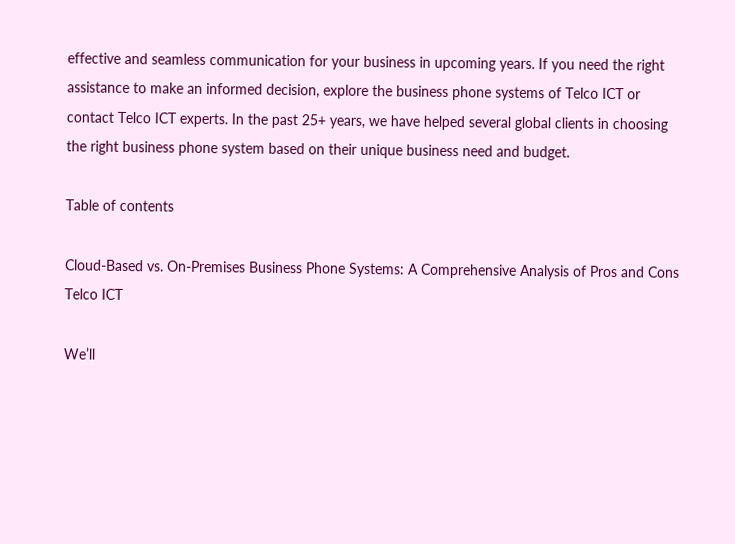effective and seamless communication for your business in upcoming years. If you need the right assistance to make an informed decision, explore the business phone systems of Telco ICT or contact Telco ICT experts. In the past 25+ years, we have helped several global clients in choosing the right business phone system based on their unique business need and budget.

Table of contents

Cloud-Based vs. On-Premises Business Phone Systems: A Comprehensive Analysis of Pros and Cons
Telco ICT

We’ll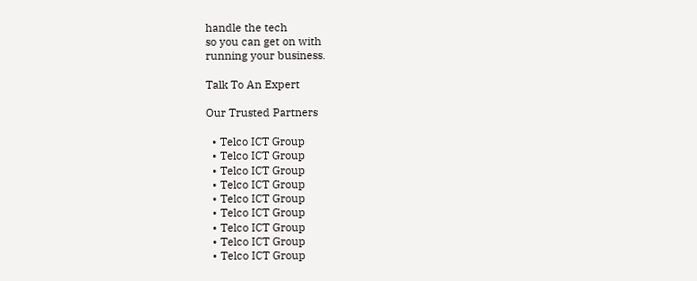handle the tech
so you can get on with
running your business.

Talk To An Expert

Our Trusted Partners

  • Telco ICT Group
  • Telco ICT Group
  • Telco ICT Group
  • Telco ICT Group
  • Telco ICT Group
  • Telco ICT Group
  • Telco ICT Group
  • Telco ICT Group
  • Telco ICT Group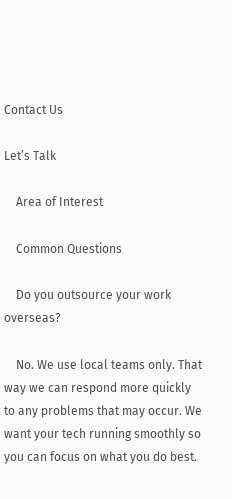Contact Us

Let’s Talk

    Area of Interest

    Common Questions

    Do you outsource your work overseas?

    No. We use local teams only. That way we can respond more quickly to any problems that may occur. We want your tech running smoothly so you can focus on what you do best.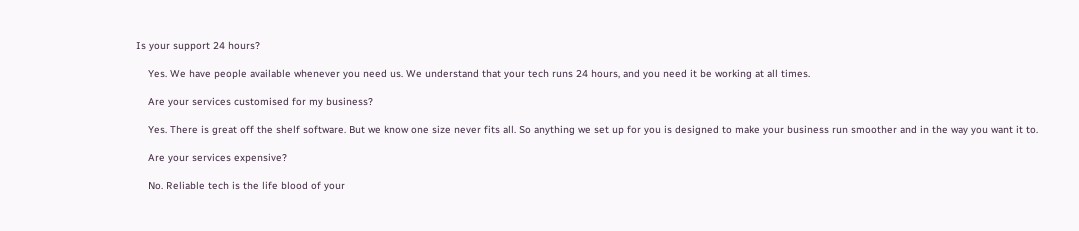Is your support 24 hours?

    Yes. We have people available whenever you need us. We understand that your tech runs 24 hours, and you need it be working at all times.

    Are your services customised for my business?

    Yes. There is great off the shelf software. But we know one size never fits all. So anything we set up for you is designed to make your business run smoother and in the way you want it to.

    Are your services expensive?

    No. Reliable tech is the life blood of your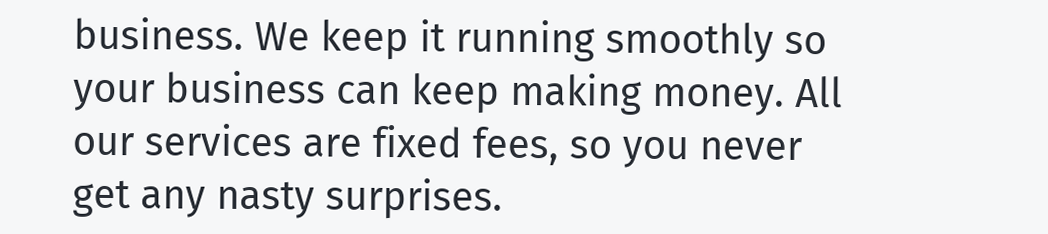business. We keep it running smoothly so your business can keep making money. All our services are fixed fees, so you never get any nasty surprises.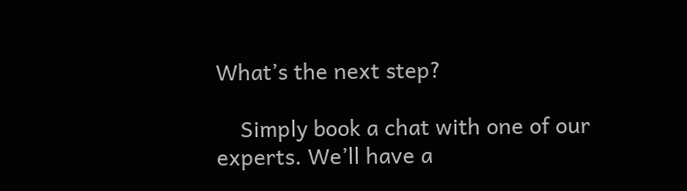What’s the next step?

    Simply book a chat with one of our experts. We’ll have a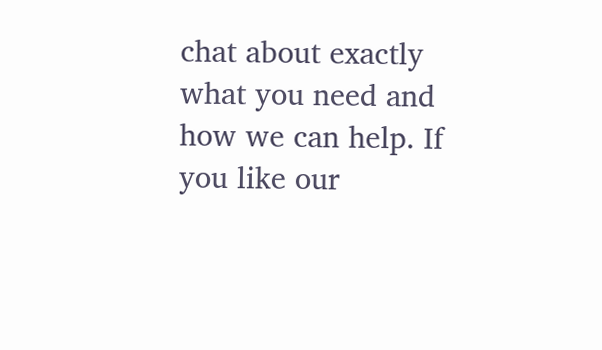chat about exactly what you need and how we can help. If you like our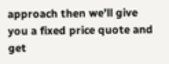approach then we’ll give you a fixed price quote and get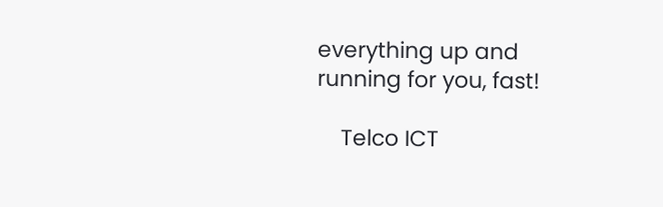everything up and running for you, fast!

    Telco ICT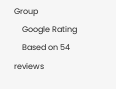Group
    Google Rating
    Based on 54 reviews